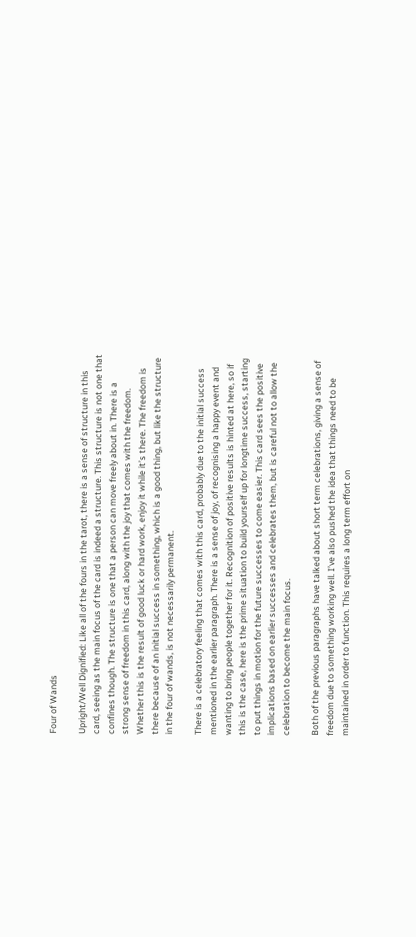Four of Wands

Upright/Well Dignified: Like all of the fours in the tarot, there is a sense of structure in this card, seeing as the main focus of the card is indeed a structure. This structure is not one that confines though. The structure is one that a person can move freely about in. There is a strong sense of freedom in this card, along with the joy that comes with the freedom. Whether this is the result of good luck or hard work, enjoy it while it’s there. The freedom is there because of an initial success in something, which is a good thing, but like the structure in the four of wands, is not necessarily permanent.

There is a celebratory feeling that comes with this card, probably due to the initial success mentioned in the earlier paragraph. There is a sense of joy, of recognising a happy event and wanting to bring people together for it. Recognition of positive results is hinted at here, so if this is the case, here is the prime situation to build yourself up for longtime success, starting to put things in motion for the future successes to come easier. This card sees the positive implications based on earlier successes and celebrates them, but is careful not to allow the celebration to become the main focus.

Both of the previous paragraphs have talked about short term celebrations, giving a sense of freedom due to something working well. I’ve also pushed the idea that things need to be maintained in order to function. This requires a long term effort on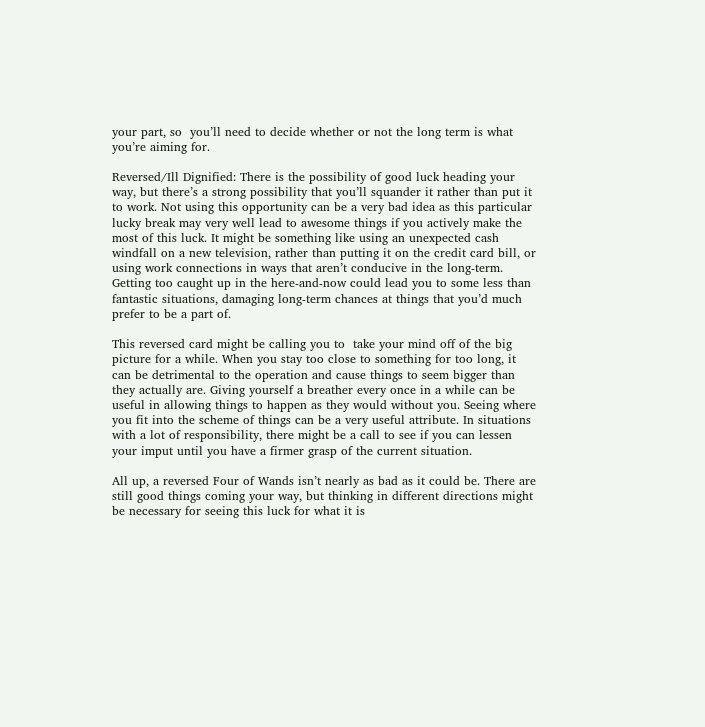your part, so  you’ll need to decide whether or not the long term is what you’re aiming for.

Reversed/Ill Dignified: There is the possibility of good luck heading your way, but there’s a strong possibility that you’ll squander it rather than put it to work. Not using this opportunity can be a very bad idea as this particular lucky break may very well lead to awesome things if you actively make the most of this luck. It might be something like using an unexpected cash windfall on a new television, rather than putting it on the credit card bill, or using work connections in ways that aren’t conducive in the long-term. Getting too caught up in the here-and-now could lead you to some less than fantastic situations, damaging long-term chances at things that you’d much prefer to be a part of.

This reversed card might be calling you to  take your mind off of the big picture for a while. When you stay too close to something for too long, it can be detrimental to the operation and cause things to seem bigger than they actually are. Giving yourself a breather every once in a while can be useful in allowing things to happen as they would without you. Seeing where you fit into the scheme of things can be a very useful attribute. In situations with a lot of responsibility, there might be a call to see if you can lessen your imput until you have a firmer grasp of the current situation.

All up, a reversed Four of Wands isn’t nearly as bad as it could be. There are still good things coming your way, but thinking in different directions might be necessary for seeing this luck for what it is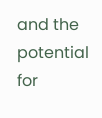and the potential for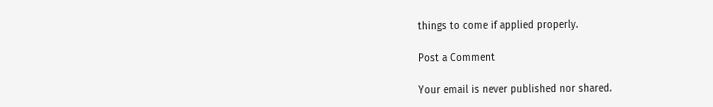things to come if applied properly.

Post a Comment

Your email is never published nor shared.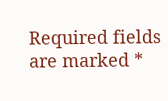Required fields are marked *